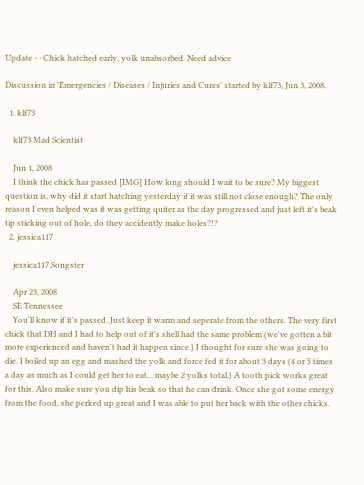Update - · Chick hatched early, yolk unabsorbed. Need advice

Discussion in 'Emergencies / Diseases / Injuries and Cures' started by klf73, Jun 3, 2008.

  1. klf73

    klf73 Mad Scientist

    Jun 1, 2008
    I think the chick has passed [IMG] How long should I wait to be sure? My biggest question is, why did it start hatching yesterday if it was still not close enough? The only reason I even helped was it was getting quiter as the day progressed and just left it's beak tip sticking out of hole, do they accidently make holes?!?
  2. jessica117

    jessica117 Songster

    Apr 23, 2008
    SE Tennessee
    You'll know if it's passed. Just keep it warm and seperate from the others. The very first chick that DH and I had to help out of it's shell had the same problem (we've gotten a bit more experienced and haven't had it happen since.) I thought for sure she was going to die. I boiled up an egg and mashed the yolk and force fed it for about 3 days (4 or 5 times a day as much as I could get her to eat... maybe 2 yolks total.) A tooth pick works great for this. Also make sure you dip his beak so that he can drink. Once she got some energy from the food, she perked up great and I was able to put her back with the other chicks.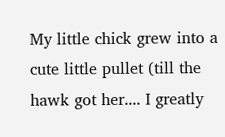My little chick grew into a cute little pullet (till the hawk got her.... I greatly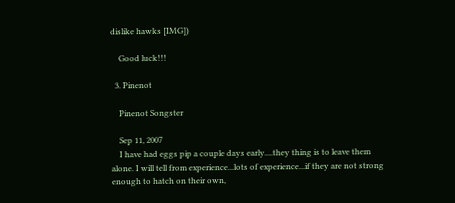dislike hawks [IMG])

    Good luck!!!

  3. Pinenot

    Pinenot Songster

    Sep 11, 2007
    I have had eggs pip a couple days early....they thing is to leave them alone. I will tell from experience...lots of experience...if they are not strong enough to hatch on their own,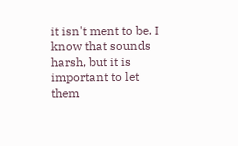it isn't ment to be. I know that sounds harsh, but it is important to let them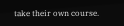take their own course.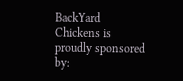BackYard Chickens is proudly sponsored by: